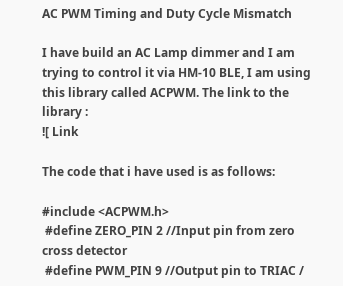AC PWM Timing and Duty Cycle Mismatch

I have build an AC Lamp dimmer and I am trying to control it via HM-10 BLE, I am using this library called ACPWM. The link to the library :
![ Link

The code that i have used is as follows:

#include <ACPWM.h>
 #define ZERO_PIN 2 //Input pin from zero cross detector
 #define PWM_PIN 9 //Output pin to TRIAC /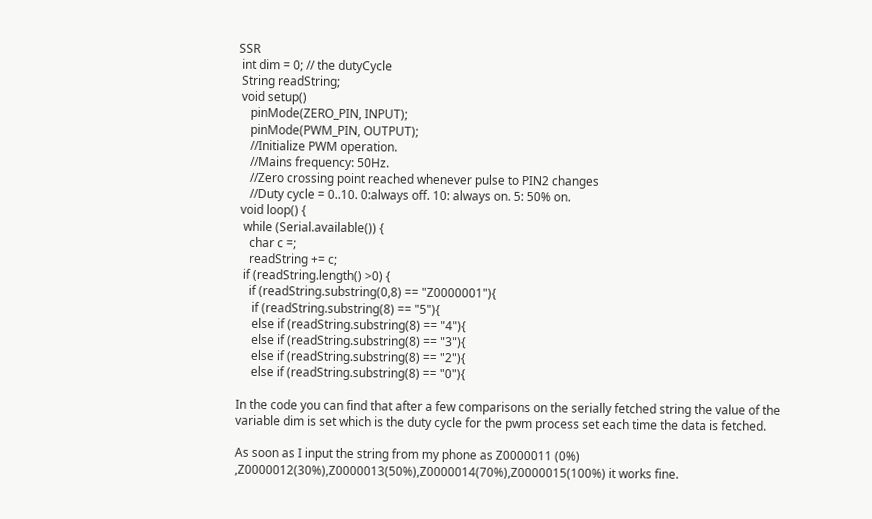SSR
 int dim = 0; // the dutyCycle
 String readString;
 void setup()
    pinMode(ZERO_PIN, INPUT);
    pinMode(PWM_PIN, OUTPUT);
    //Initialize PWM operation.
    //Mains frequency: 50Hz.
    //Zero crossing point reached whenever pulse to PIN2 changes
    //Duty cycle = 0..10. 0:always off. 10: always on. 5: 50% on.
 void loop() {
  while (Serial.available()) {
    char c =;
    readString += c;
  if (readString.length() >0) {
    if (readString.substring(0,8) == "Z0000001"){
     if (readString.substring(8) == "5"){
     else if (readString.substring(8) == "4"){
     else if (readString.substring(8) == "3"){
     else if (readString.substring(8) == "2"){
     else if (readString.substring(8) == "0"){

In the code you can find that after a few comparisons on the serially fetched string the value of the variable dim is set which is the duty cycle for the pwm process set each time the data is fetched.

As soon as I input the string from my phone as Z0000011 (0%) ,Z0000012(30%),Z0000013(50%),Z0000014(70%),Z0000015(100%) it works fine.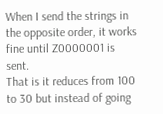When I send the strings in the opposite order, it works fine until Z0000001 is sent.
That is it reduces from 100 to 30 but instead of going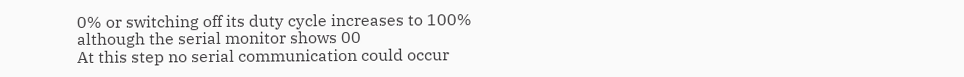0% or switching off its duty cycle increases to 100% although the serial monitor shows 00
At this step no serial communication could occur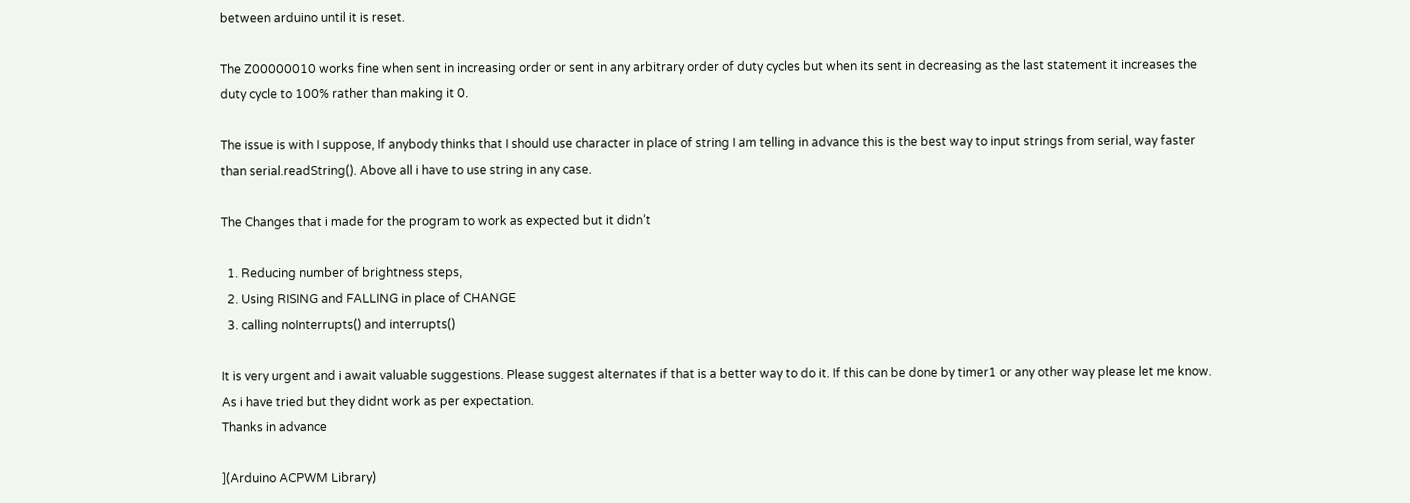between arduino until it is reset.

The Z00000010 works fine when sent in increasing order or sent in any arbitrary order of duty cycles but when its sent in decreasing as the last statement it increases the duty cycle to 100% rather than making it 0.

The issue is with I suppose, If anybody thinks that I should use character in place of string I am telling in advance this is the best way to input strings from serial, way faster than serial.readString(). Above all i have to use string in any case.

The Changes that i made for the program to work as expected but it didn’t

  1. Reducing number of brightness steps,
  2. Using RISING and FALLING in place of CHANGE
  3. calling noInterrupts() and interrupts()

It is very urgent and i await valuable suggestions. Please suggest alternates if that is a better way to do it. If this can be done by timer1 or any other way please let me know. As i have tried but they didnt work as per expectation.
Thanks in advance

](Arduino ACPWM Library)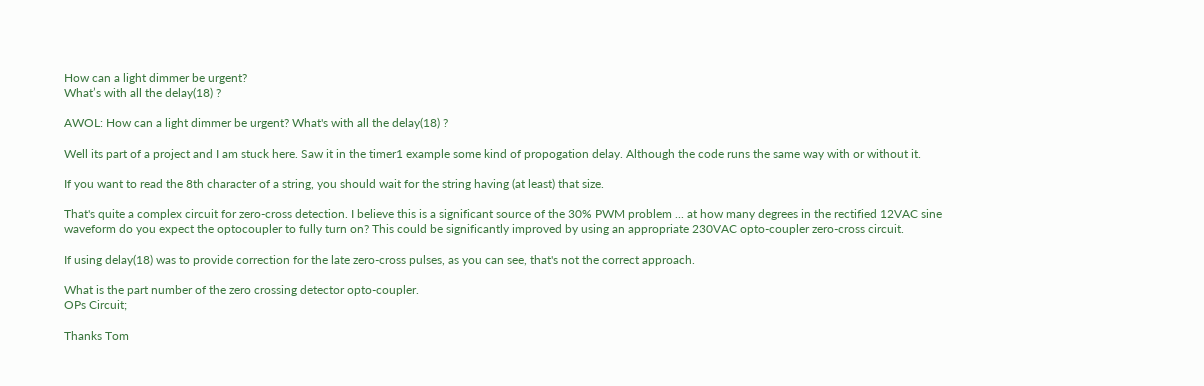How can a light dimmer be urgent?
What’s with all the delay(18) ?

AWOL: How can a light dimmer be urgent? What's with all the delay(18) ?

Well its part of a project and I am stuck here. Saw it in the timer1 example some kind of propogation delay. Although the code runs the same way with or without it.

If you want to read the 8th character of a string, you should wait for the string having (at least) that size.

That's quite a complex circuit for zero-cross detection. I believe this is a significant source of the 30% PWM problem ... at how many degrees in the rectified 12VAC sine waveform do you expect the optocoupler to fully turn on? This could be significantly improved by using an appropriate 230VAC opto-coupler zero-cross circuit.

If using delay(18) was to provide correction for the late zero-cross pulses, as you can see, that's not the correct approach.

What is the part number of the zero crossing detector opto-coupler.
OPs Circuit;

Thanks Tom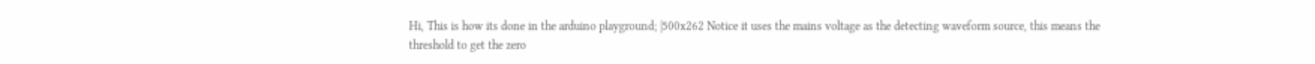Hi, This is how its done in the arduino playground; |500x262 Notice it uses the mains voltage as the detecting waveform source, this means the threshold to get the zero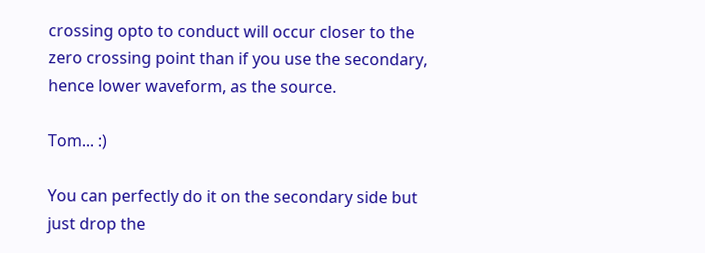crossing opto to conduct will occur closer to the zero crossing point than if you use the secondary, hence lower waveform, as the source.

Tom... :)

You can perfectly do it on the secondary side but just drop the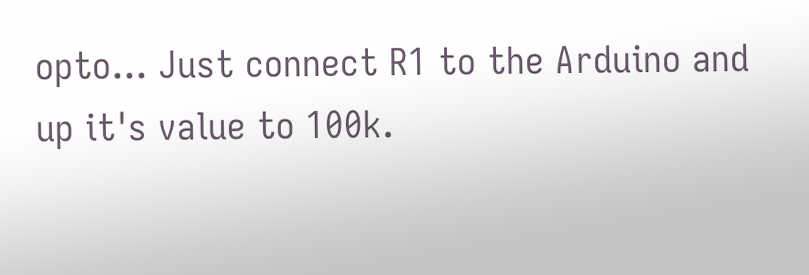opto... Just connect R1 to the Arduino and up it's value to 100k.